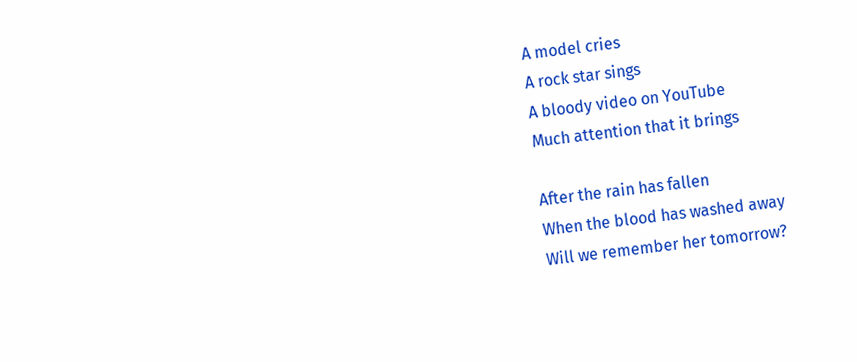A model cries
A rock star sings
A bloody video on YouTube
Much attention that it brings

After the rain has fallen
When the blood has washed away
Will we remember her tomorrow?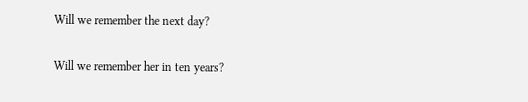Will we remember the next day?

Will we remember her in ten years?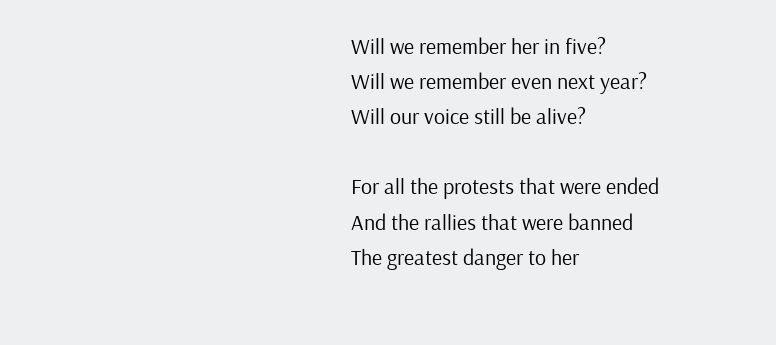Will we remember her in five?
Will we remember even next year?
Will our voice still be alive?

For all the protests that were ended
And the rallies that were banned
The greatest danger to her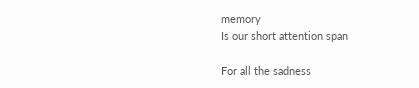memory
Is our short attention span

For all the sadness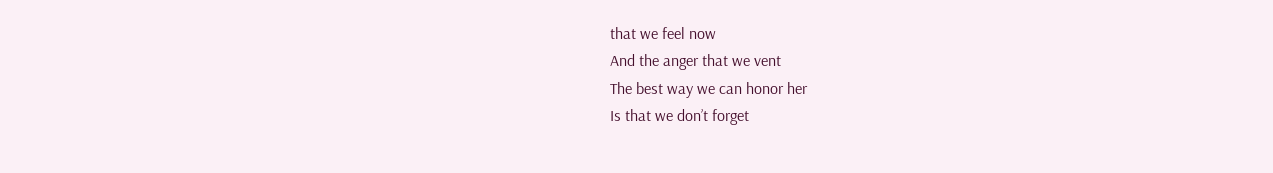that we feel now
And the anger that we vent
The best way we can honor her
Is that we don’t forget